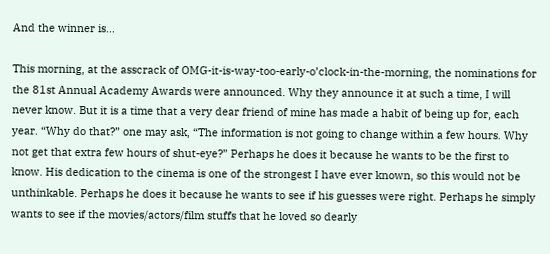And the winner is…

This morning, at the asscrack of OMG-it-is-way-too-early-o’clock-in-the-morning, the nominations for the 81st Annual Academy Awards were announced. Why they announce it at such a time, I will never know. But it is a time that a very dear friend of mine has made a habit of being up for, each year. “Why do that?” one may ask, “The information is not going to change within a few hours. Why not get that extra few hours of shut-eye?” Perhaps he does it because he wants to be the first to know. His dedication to the cinema is one of the strongest I have ever known, so this would not be unthinkable. Perhaps he does it because he wants to see if his guesses were right. Perhaps he simply wants to see if the movies/actors/film stuffs that he loved so dearly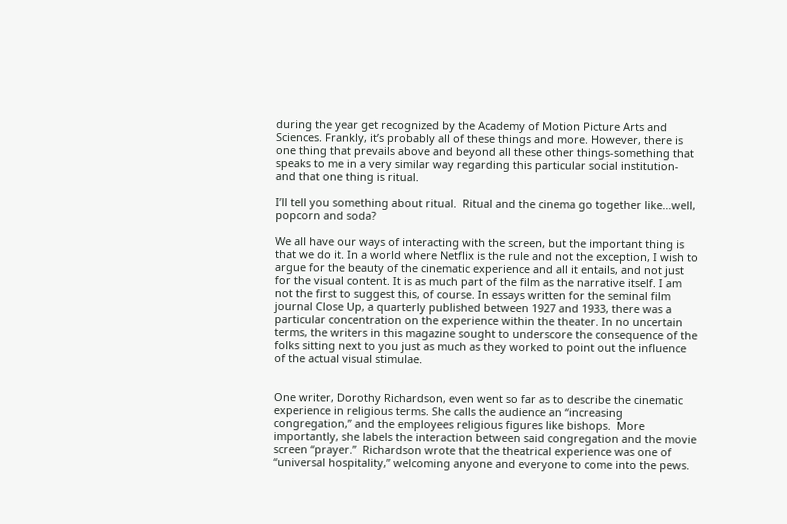during the year get recognized by the Academy of Motion Picture Arts and Sciences. Frankly, it’s probably all of these things and more. However, there is one thing that prevails above and beyond all these other things-something that speaks to me in a very similar way regarding this particular social institution- and that one thing is ritual.

I’ll tell you something about ritual.  Ritual and the cinema go together like…well, popcorn and soda?

We all have our ways of interacting with the screen, but the important thing is that we do it. In a world where Netflix is the rule and not the exception, I wish to argue for the beauty of the cinematic experience and all it entails, and not just for the visual content. It is as much part of the film as the narrative itself. I am not the first to suggest this, of course. In essays written for the seminal film journal Close Up, a quarterly published between 1927 and 1933, there was a particular concentration on the experience within the theater. In no uncertain terms, the writers in this magazine sought to underscore the consequence of the folks sitting next to you just as much as they worked to point out the influence of the actual visual stimulae.


One writer, Dorothy Richardson, even went so far as to describe the cinematic experience in religious terms. She calls the audience an “increasing congregation,” and the employees religious figures like bishops.  More importantly, she labels the interaction between said congregation and the movie screen “prayer.”  Richardson wrote that the theatrical experience was one of “universal hospitality,” welcoming anyone and everyone to come into the pews.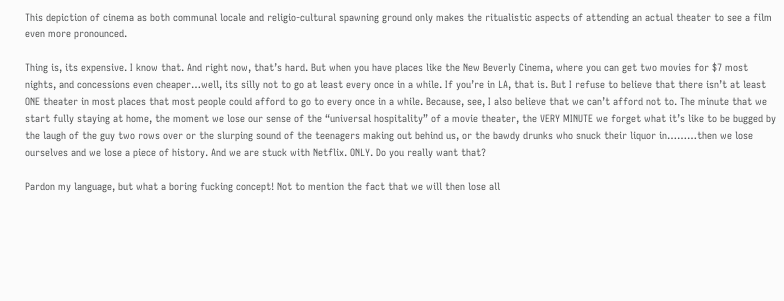This depiction of cinema as both communal locale and religio-cultural spawning ground only makes the ritualistic aspects of attending an actual theater to see a film even more pronounced.

Thing is, its expensive. I know that. And right now, that’s hard. But when you have places like the New Beverly Cinema, where you can get two movies for $7 most nights, and concessions even cheaper…well, its silly not to go at least every once in a while. If you’re in LA, that is. But I refuse to believe that there isn’t at least ONE theater in most places that most people could afford to go to every once in a while. Because, see, I also believe that we can’t afford not to. The minute that we start fully staying at home, the moment we lose our sense of the “universal hospitality” of a movie theater, the VERY MINUTE we forget what it’s like to be bugged by the laugh of the guy two rows over or the slurping sound of the teenagers making out behind us, or the bawdy drunks who snuck their liquor in………then we lose ourselves and we lose a piece of history. And we are stuck with Netflix. ONLY. Do you really want that?

Pardon my language, but what a boring fucking concept! Not to mention the fact that we will then lose all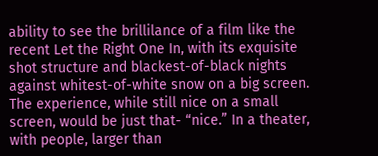ability to see the brillilance of a film like the recent Let the Right One In, with its exquisite shot structure and blackest-of-black nights against whitest-of-white snow on a big screen. The experience, while still nice on a small screen, would be just that- “nice.” In a theater, with people, larger than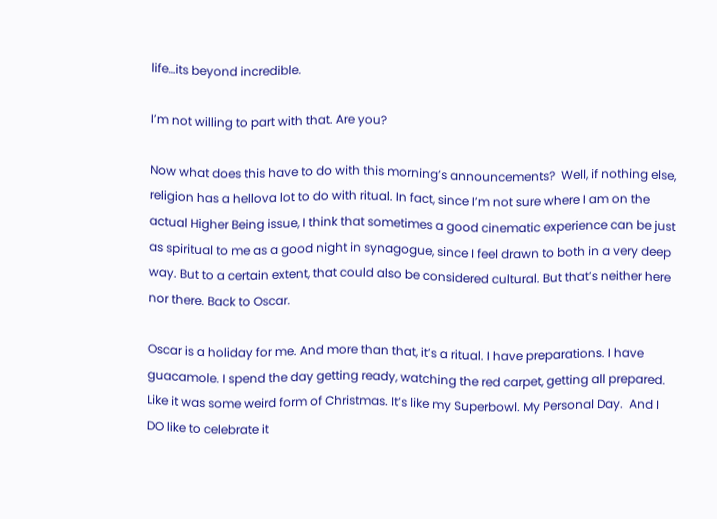life…its beyond incredible.

I’m not willing to part with that. Are you?

Now what does this have to do with this morning’s announcements?  Well, if nothing else, religion has a hellova lot to do with ritual. In fact, since I’m not sure where I am on the actual Higher Being issue, I think that sometimes a good cinematic experience can be just as spiritual to me as a good night in synagogue, since I feel drawn to both in a very deep way. But to a certain extent, that could also be considered cultural. But that’s neither here nor there. Back to Oscar.

Oscar is a holiday for me. And more than that, it’s a ritual. I have preparations. I have guacamole. I spend the day getting ready, watching the red carpet, getting all prepared. Like it was some weird form of Christmas. It’s like my Superbowl. My Personal Day.  And I DO like to celebrate it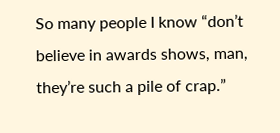So many people I know “don’t believe in awards shows, man, they’re such a pile of crap.”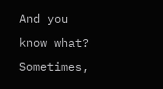And you know what? Sometimes,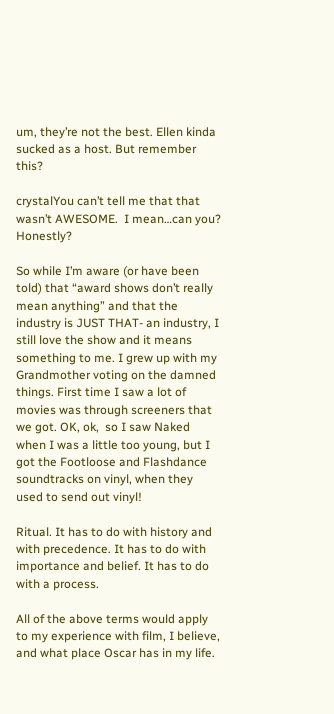um, they’re not the best. Ellen kinda sucked as a host. But remember this?

crystalYou can’t tell me that that wasn’t AWESOME.  I mean…can you? Honestly?

So while I’m aware (or have been told) that “award shows don’t really mean anything” and that the industry is JUST THAT- an industry, I still love the show and it means something to me. I grew up with my Grandmother voting on the damned things. First time I saw a lot of movies was through screeners that we got. OK, ok,  so I saw Naked when I was a little too young, but I got the Footloose and Flashdance soundtracks on vinyl, when they used to send out vinyl!

Ritual. It has to do with history and with precedence. It has to do with importance and belief. It has to do with a process.

All of the above terms would apply to my experience with film, I believe, and what place Oscar has in my life.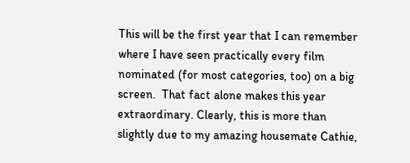This will be the first year that I can remember where I have seen practically every film nominated (for most categories, too) on a big screen.  That fact alone makes this year extraordinary. Clearly, this is more than slightly due to my amazing housemate Cathie,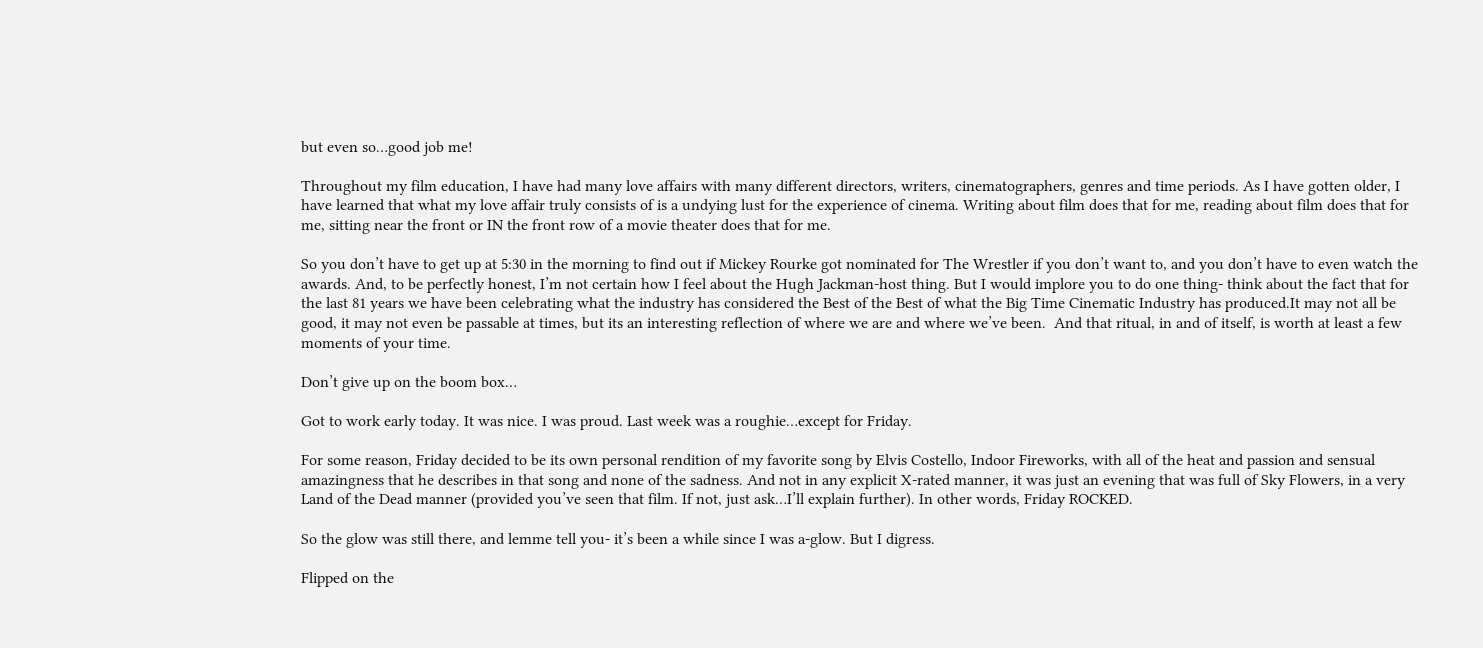but even so…good job me!

Throughout my film education, I have had many love affairs with many different directors, writers, cinematographers, genres and time periods. As I have gotten older, I have learned that what my love affair truly consists of is a undying lust for the experience of cinema. Writing about film does that for me, reading about film does that for me, sitting near the front or IN the front row of a movie theater does that for me.

So you don’t have to get up at 5:30 in the morning to find out if Mickey Rourke got nominated for The Wrestler if you don’t want to, and you don’t have to even watch the awards. And, to be perfectly honest, I’m not certain how I feel about the Hugh Jackman-host thing. But I would implore you to do one thing- think about the fact that for the last 81 years we have been celebrating what the industry has considered the Best of the Best of what the Big Time Cinematic Industry has produced.It may not all be good, it may not even be passable at times, but its an interesting reflection of where we are and where we’ve been.  And that ritual, in and of itself, is worth at least a few moments of your time.

Don’t give up on the boom box…

Got to work early today. It was nice. I was proud. Last week was a roughie…except for Friday.

For some reason, Friday decided to be its own personal rendition of my favorite song by Elvis Costello, Indoor Fireworks, with all of the heat and passion and sensual amazingness that he describes in that song and none of the sadness. And not in any explicit X-rated manner, it was just an evening that was full of Sky Flowers, in a very Land of the Dead manner (provided you’ve seen that film. If not, just ask…I’ll explain further). In other words, Friday ROCKED.

So the glow was still there, and lemme tell you- it’s been a while since I was a-glow. But I digress.

Flipped on the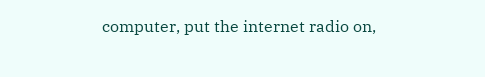computer, put the internet radio on,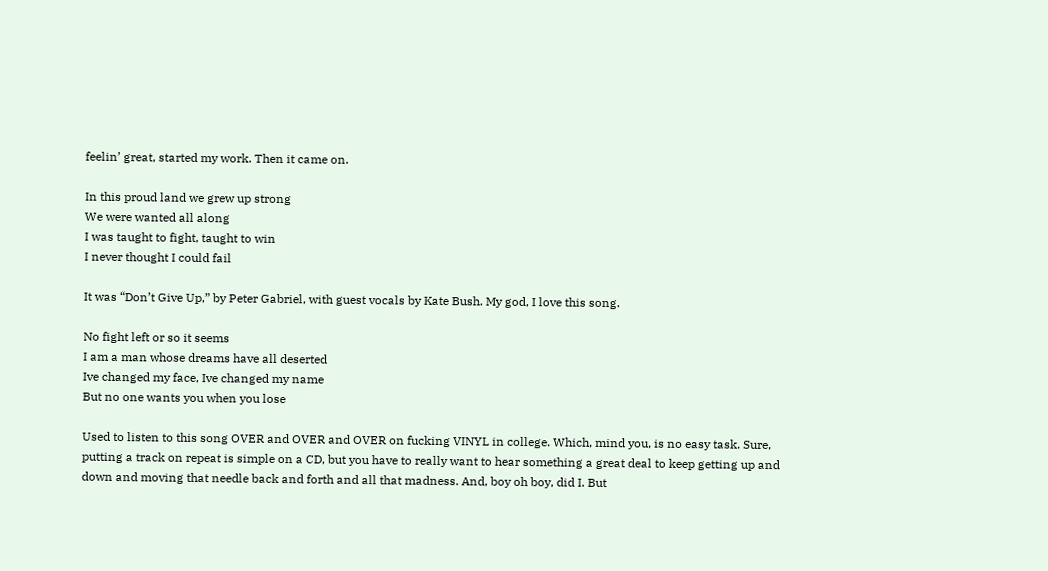feelin’ great, started my work. Then it came on.

In this proud land we grew up strong
We were wanted all along
I was taught to fight, taught to win
I never thought I could fail

It was “Don’t Give Up,” by Peter Gabriel, with guest vocals by Kate Bush. My god, I love this song.

No fight left or so it seems
I am a man whose dreams have all deserted
Ive changed my face, Ive changed my name
But no one wants you when you lose

Used to listen to this song OVER and OVER and OVER on fucking VINYL in college. Which, mind you, is no easy task. Sure, putting a track on repeat is simple on a CD, but you have to really want to hear something a great deal to keep getting up and down and moving that needle back and forth and all that madness. And, boy oh boy, did I. But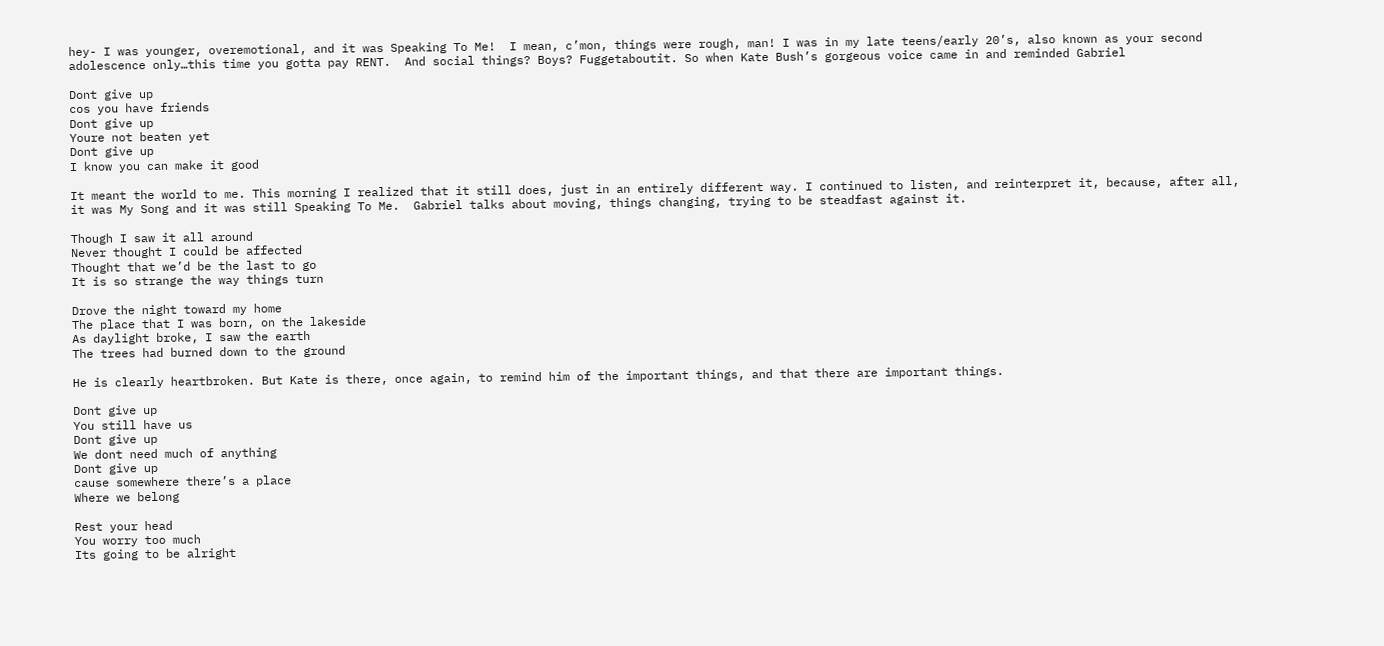hey- I was younger, overemotional, and it was Speaking To Me!  I mean, c’mon, things were rough, man! I was in my late teens/early 20’s, also known as your second adolescence only…this time you gotta pay RENT.  And social things? Boys? Fuggetaboutit. So when Kate Bush’s gorgeous voice came in and reminded Gabriel

Dont give up
cos you have friends
Dont give up
Youre not beaten yet
Dont give up
I know you can make it good

It meant the world to me. This morning I realized that it still does, just in an entirely different way. I continued to listen, and reinterpret it, because, after all, it was My Song and it was still Speaking To Me.  Gabriel talks about moving, things changing, trying to be steadfast against it.

Though I saw it all around
Never thought I could be affected
Thought that we’d be the last to go
It is so strange the way things turn

Drove the night toward my home
The place that I was born, on the lakeside
As daylight broke, I saw the earth
The trees had burned down to the ground

He is clearly heartbroken. But Kate is there, once again, to remind him of the important things, and that there are important things.

Dont give up
You still have us
Dont give up
We dont need much of anything
Dont give up
cause somewhere there’s a place
Where we belong

Rest your head
You worry too much
Its going to be alright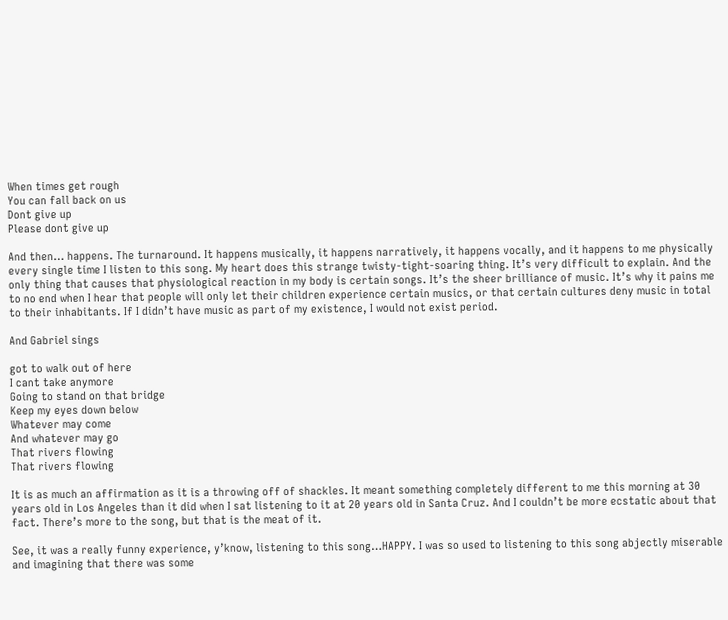When times get rough
You can fall back on us
Dont give up
Please dont give up

And then… happens. The turnaround. It happens musically, it happens narratively, it happens vocally, and it happens to me physically every single time I listen to this song. My heart does this strange twisty-tight-soaring thing. It’s very difficult to explain. And the only thing that causes that physiological reaction in my body is certain songs. It’s the sheer brilliance of music. It’s why it pains me to no end when I hear that people will only let their children experience certain musics, or that certain cultures deny music in total to their inhabitants. If I didn’t have music as part of my existence, I would not exist period.

And Gabriel sings

got to walk out of here
I cant take anymore
Going to stand on that bridge
Keep my eyes down below
Whatever may come
And whatever may go
That rivers flowing
That rivers flowing

It is as much an affirmation as it is a throwing off of shackles. It meant something completely different to me this morning at 30 years old in Los Angeles than it did when I sat listening to it at 20 years old in Santa Cruz. And I couldn’t be more ecstatic about that fact. There’s more to the song, but that is the meat of it.

See, it was a really funny experience, y’know, listening to this song…HAPPY. I was so used to listening to this song abjectly miserable and imagining that there was some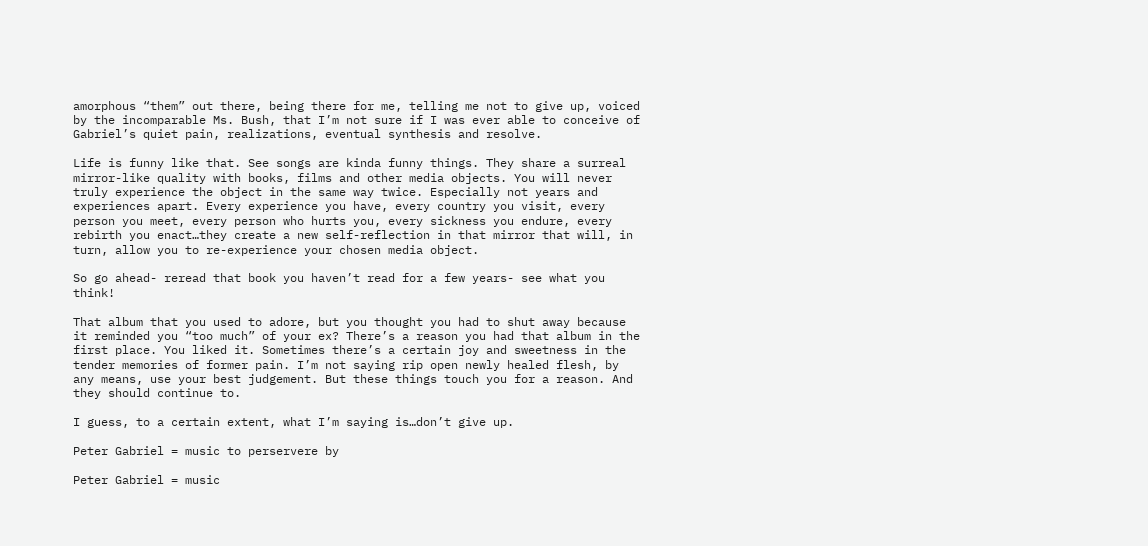amorphous “them” out there, being there for me, telling me not to give up, voiced by the incomparable Ms. Bush, that I’m not sure if I was ever able to conceive of Gabriel’s quiet pain, realizations, eventual synthesis and resolve.

Life is funny like that. See songs are kinda funny things. They share a surreal mirror-like quality with books, films and other media objects. You will never truly experience the object in the same way twice. Especially not years and experiences apart. Every experience you have, every country you visit, every person you meet, every person who hurts you, every sickness you endure, every rebirth you enact…they create a new self-reflection in that mirror that will, in turn, allow you to re-experience your chosen media object.

So go ahead- reread that book you haven’t read for a few years- see what you think!

That album that you used to adore, but you thought you had to shut away because it reminded you “too much” of your ex? There’s a reason you had that album in the first place. You liked it. Sometimes there’s a certain joy and sweetness in the tender memories of former pain. I’m not saying rip open newly healed flesh, by any means, use your best judgement. But these things touch you for a reason. And they should continue to.

I guess, to a certain extent, what I’m saying is…don’t give up.

Peter Gabriel = music to perservere by

Peter Gabriel = music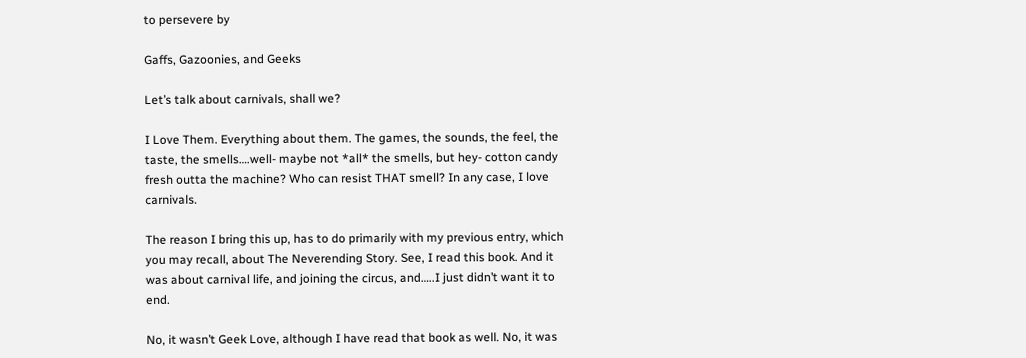to persevere by

Gaffs, Gazoonies, and Geeks

Let’s talk about carnivals, shall we?

I Love Them. Everything about them. The games, the sounds, the feel, the taste, the smells….well- maybe not *all* the smells, but hey- cotton candy fresh outta the machine? Who can resist THAT smell? In any case, I love carnivals.

The reason I bring this up, has to do primarily with my previous entry, which you may recall, about The Neverending Story. See, I read this book. And it was about carnival life, and joining the circus, and…..I just didn’t want it to end.

No, it wasn’t Geek Love, although I have read that book as well. No, it was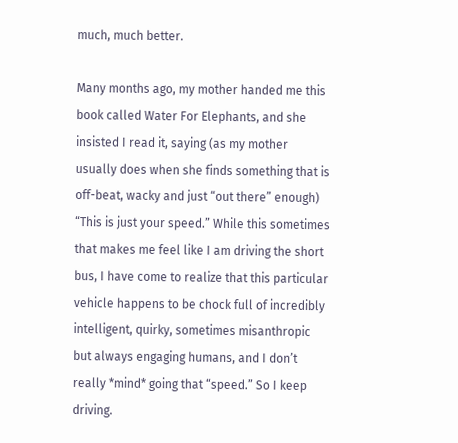much, much better.

Many months ago, my mother handed me this book called Water For Elephants, and she insisted I read it, saying (as my mother usually does when she finds something that is off-beat, wacky and just “out there” enough) “This is just your speed.” While this sometimes that makes me feel like I am driving the short bus, I have come to realize that this particular vehicle happens to be chock full of incredibly intelligent, quirky, sometimes misanthropic but always engaging humans, and I don’t really *mind* going that “speed.” So I keep driving.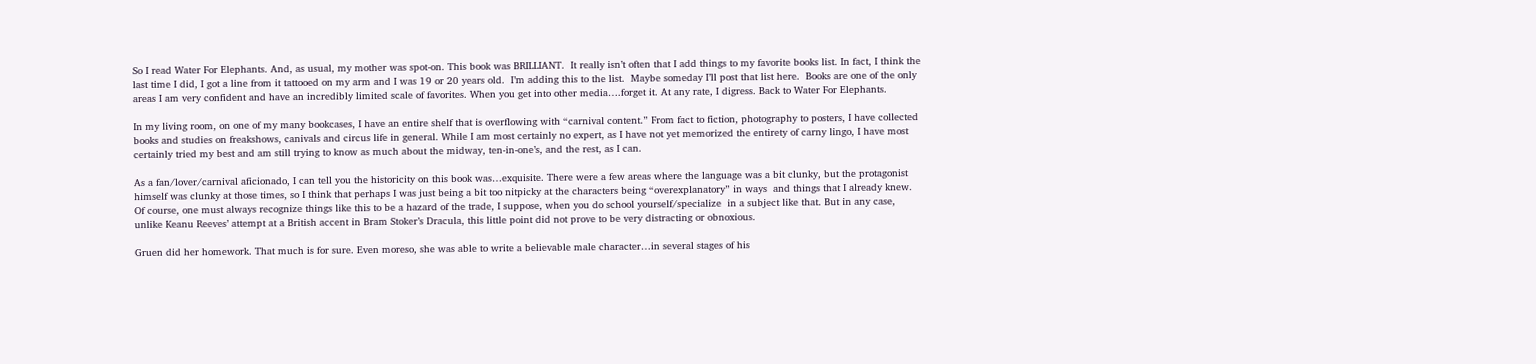So I read Water For Elephants. And, as usual, my mother was spot-on. This book was BRILLIANT.  It really isn’t often that I add things to my favorite books list. In fact, I think the last time I did, I got a line from it tattooed on my arm and I was 19 or 20 years old.  I’m adding this to the list.  Maybe someday I’ll post that list here.  Books are one of the only areas I am very confident and have an incredibly limited scale of favorites. When you get into other media….forget it. At any rate, I digress. Back to Water For Elephants.

In my living room, on one of my many bookcases, I have an entire shelf that is overflowing with “carnival content.” From fact to fiction, photography to posters, I have collected books and studies on freakshows, canivals and circus life in general. While I am most certainly no expert, as I have not yet memorized the entirety of carny lingo, I have most certainly tried my best and am still trying to know as much about the midway, ten-in-one’s, and the rest, as I can.

As a fan/lover/carnival aficionado, I can tell you the historicity on this book was…exquisite. There were a few areas where the language was a bit clunky, but the protagonist himself was clunky at those times, so I think that perhaps I was just being a bit too nitpicky at the characters being “overexplanatory” in ways  and things that I already knew. Of course, one must always recognize things like this to be a hazard of the trade, I suppose, when you do school yourself/specialize  in a subject like that. But in any case, unlike Keanu Reeves’ attempt at a British accent in Bram Stoker’s Dracula, this little point did not prove to be very distracting or obnoxious.

Gruen did her homework. That much is for sure. Even moreso, she was able to write a believable male character…in several stages of his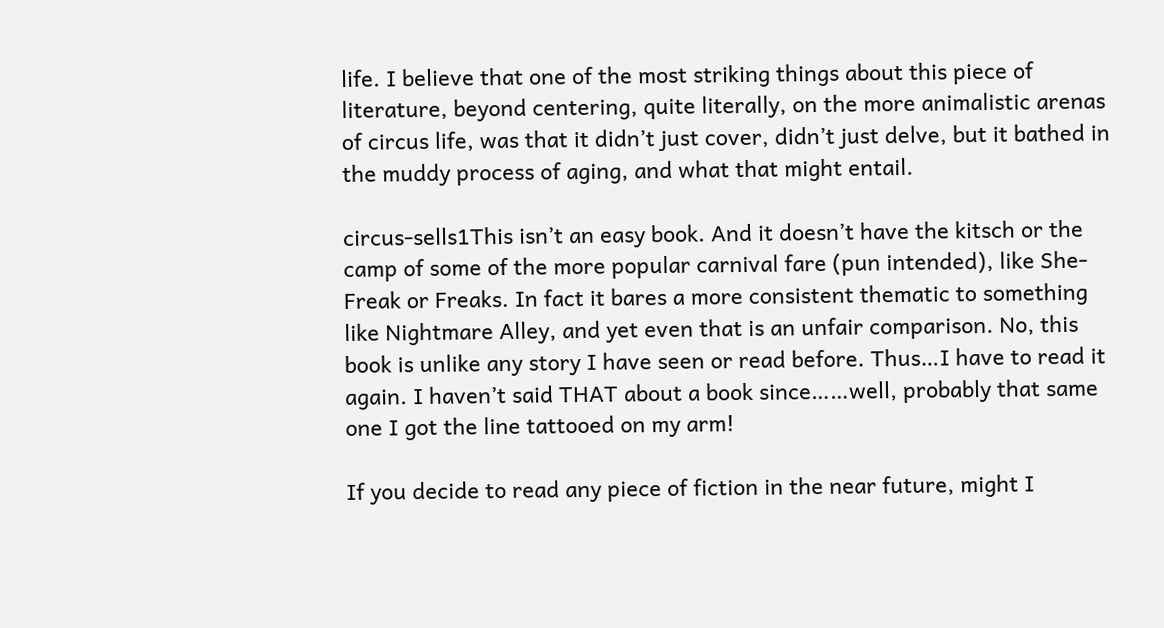life. I believe that one of the most striking things about this piece of literature, beyond centering, quite literally, on the more animalistic arenas of circus life, was that it didn’t just cover, didn’t just delve, but it bathed in the muddy process of aging, and what that might entail.

circus-sells1This isn’t an easy book. And it doesn’t have the kitsch or the camp of some of the more popular carnival fare (pun intended), like She-Freak or Freaks. In fact it bares a more consistent thematic to something like Nightmare Alley, and yet even that is an unfair comparison. No, this book is unlike any story I have seen or read before. Thus…I have to read it again. I haven’t said THAT about a book since……well, probably that same one I got the line tattooed on my arm!

If you decide to read any piece of fiction in the near future, might I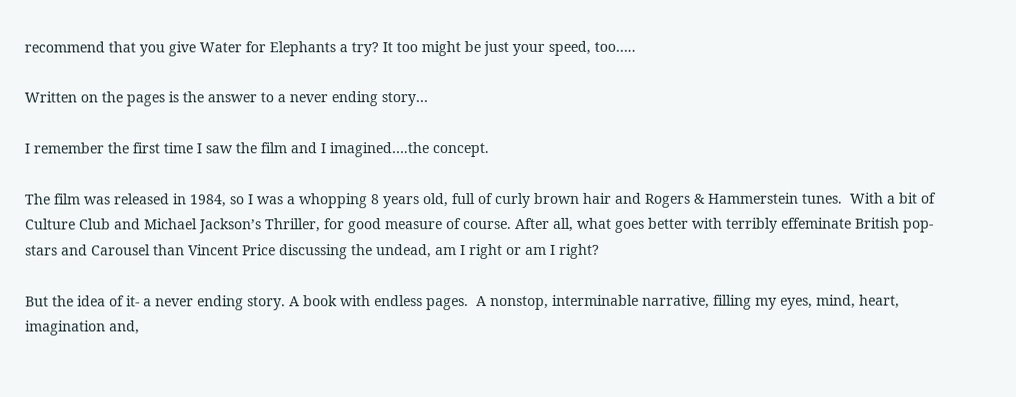recommend that you give Water for Elephants a try? It too might be just your speed, too…..

Written on the pages is the answer to a never ending story…

I remember the first time I saw the film and I imagined….the concept.

The film was released in 1984, so I was a whopping 8 years old, full of curly brown hair and Rogers & Hammerstein tunes.  With a bit of Culture Club and Michael Jackson’s Thriller, for good measure of course. After all, what goes better with terribly effeminate British pop-stars and Carousel than Vincent Price discussing the undead, am I right or am I right?

But the idea of it- a never ending story. A book with endless pages.  A nonstop, interminable narrative, filling my eyes, mind, heart, imagination and,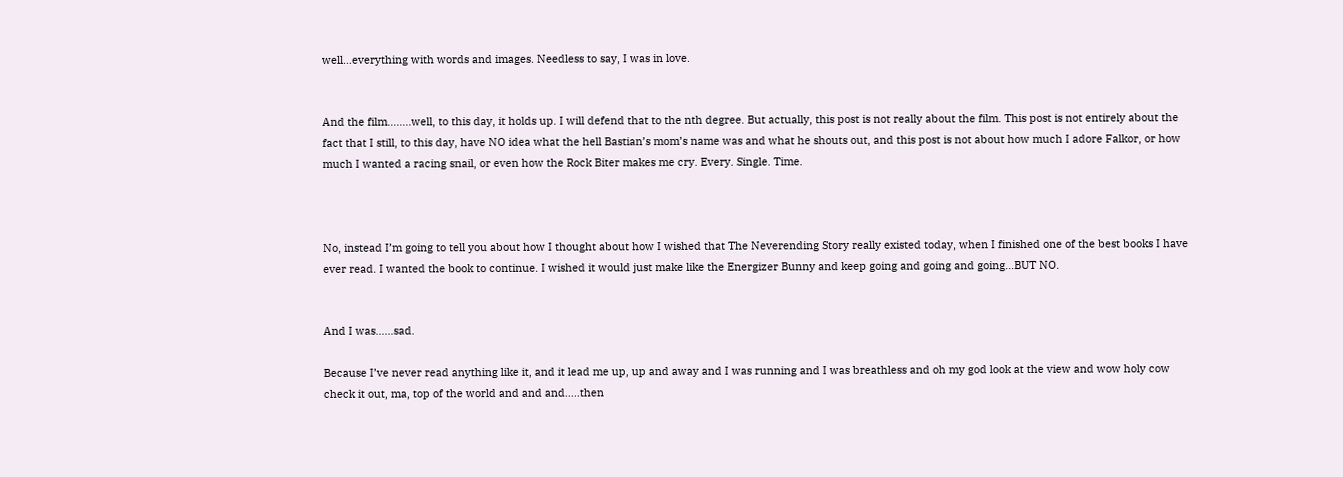well…everything with words and images. Needless to say, I was in love.


And the film……..well, to this day, it holds up. I will defend that to the nth degree. But actually, this post is not really about the film. This post is not entirely about the fact that I still, to this day, have NO idea what the hell Bastian’s mom’s name was and what he shouts out, and this post is not about how much I adore Falkor, or how much I wanted a racing snail, or even how the Rock Biter makes me cry. Every. Single. Time.



No, instead I’m going to tell you about how I thought about how I wished that The Neverending Story really existed today, when I finished one of the best books I have ever read. I wanted the book to continue. I wished it would just make like the Energizer Bunny and keep going and going and going…BUT NO.


And I was……sad.

Because I’ve never read anything like it, and it lead me up, up and away and I was running and I was breathless and oh my god look at the view and wow holy cow check it out, ma, top of the world and and and…..then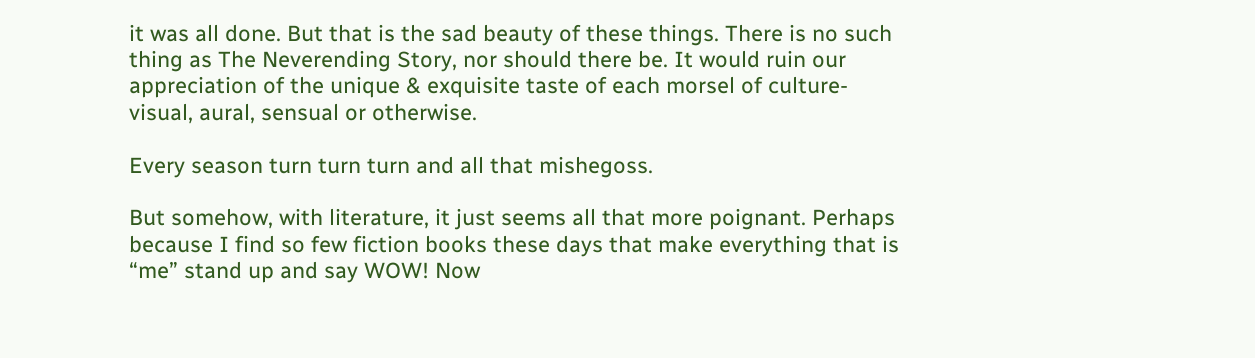it was all done. But that is the sad beauty of these things. There is no such thing as The Neverending Story, nor should there be. It would ruin our appreciation of the unique & exquisite taste of each morsel of culture-visual, aural, sensual or otherwise.

Every season turn turn turn and all that mishegoss.

But somehow, with literature, it just seems all that more poignant. Perhaps because I find so few fiction books these days that make everything that is “me” stand up and say WOW! Now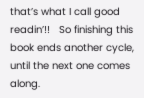that’s what I call good readin’!!   So finishing this book ends another cycle, until the next one comes along.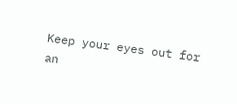Keep your eyes out for an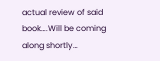actual review of said book….Will be coming along shortly…